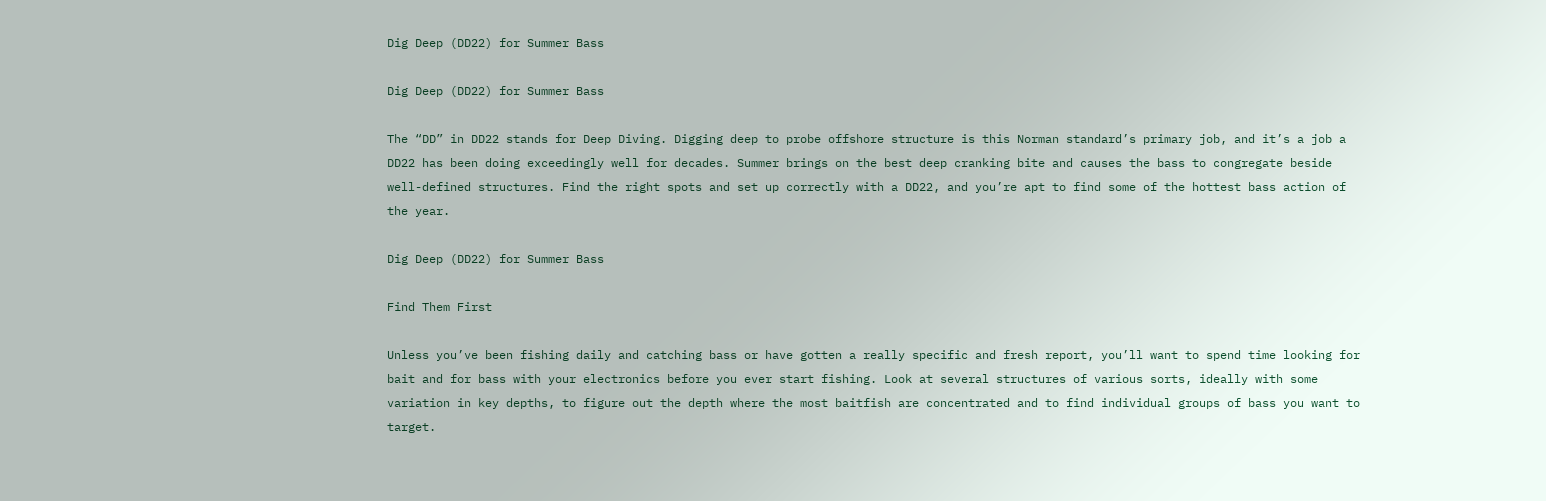Dig Deep (DD22) for Summer Bass

Dig Deep (DD22) for Summer Bass

The “DD” in DD22 stands for Deep Diving. Digging deep to probe offshore structure is this Norman standard’s primary job, and it’s a job a DD22 has been doing exceedingly well for decades. Summer brings on the best deep cranking bite and causes the bass to congregate beside well-defined structures. Find the right spots and set up correctly with a DD22, and you’re apt to find some of the hottest bass action of the year.

Dig Deep (DD22) for Summer Bass

Find Them First

Unless you’ve been fishing daily and catching bass or have gotten a really specific and fresh report, you’ll want to spend time looking for bait and for bass with your electronics before you ever start fishing. Look at several structures of various sorts, ideally with some variation in key depths, to figure out the depth where the most baitfish are concentrated and to find individual groups of bass you want to target.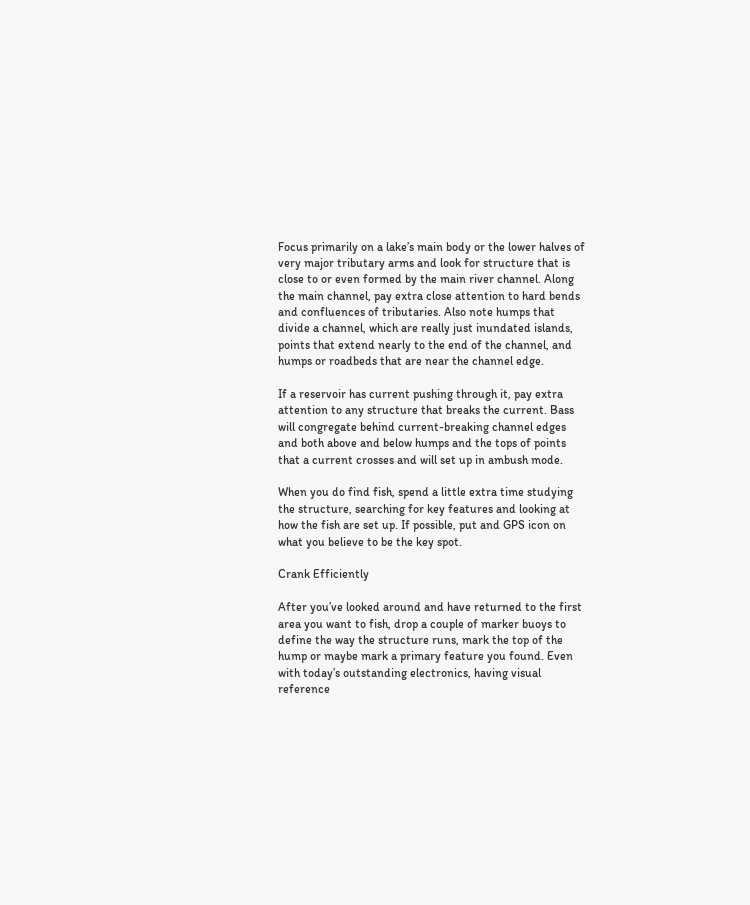Focus primarily on a lake’s main body or the lower halves of very major tributary arms and look for structure that is close to or even formed by the main river channel. Along the main channel, pay extra close attention to hard bends and confluences of tributaries. Also note humps that divide a channel, which are really just inundated islands, points that extend nearly to the end of the channel, and humps or roadbeds that are near the channel edge.

If a reservoir has current pushing through it, pay extra attention to any structure that breaks the current. Bass will congregate behind current-breaking channel edges and both above and below humps and the tops of points that a current crosses and will set up in ambush mode.

When you do find fish, spend a little extra time studying the structure, searching for key features and looking at how the fish are set up. If possible, put and GPS icon on what you believe to be the key spot.

Crank Efficiently

After you’ve looked around and have returned to the first area you want to fish, drop a couple of marker buoys to define the way the structure runs, mark the top of the hump or maybe mark a primary feature you found. Even with today’s outstanding electronics, having visual reference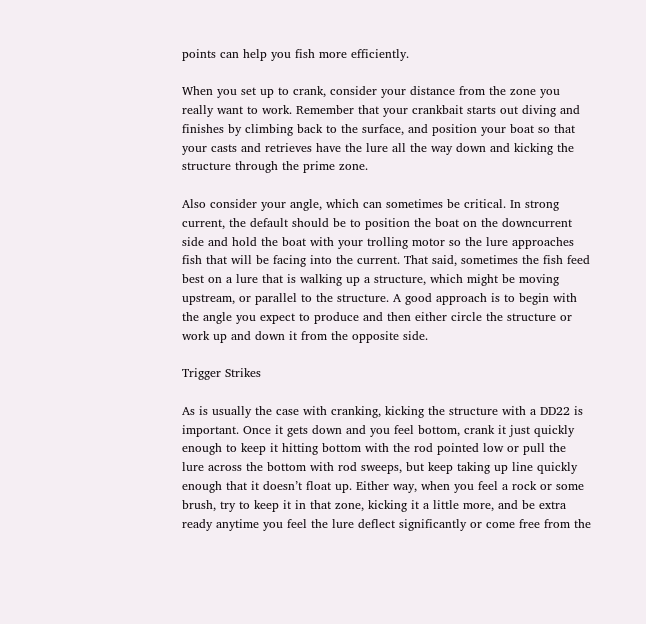points can help you fish more efficiently.

When you set up to crank, consider your distance from the zone you really want to work. Remember that your crankbait starts out diving and finishes by climbing back to the surface, and position your boat so that your casts and retrieves have the lure all the way down and kicking the structure through the prime zone.

Also consider your angle, which can sometimes be critical. In strong current, the default should be to position the boat on the downcurrent side and hold the boat with your trolling motor so the lure approaches fish that will be facing into the current. That said, sometimes the fish feed best on a lure that is walking up a structure, which might be moving upstream, or parallel to the structure. A good approach is to begin with the angle you expect to produce and then either circle the structure or work up and down it from the opposite side.

Trigger Strikes

As is usually the case with cranking, kicking the structure with a DD22 is important. Once it gets down and you feel bottom, crank it just quickly enough to keep it hitting bottom with the rod pointed low or pull the lure across the bottom with rod sweeps, but keep taking up line quickly enough that it doesn’t float up. Either way, when you feel a rock or some brush, try to keep it in that zone, kicking it a little more, and be extra ready anytime you feel the lure deflect significantly or come free from the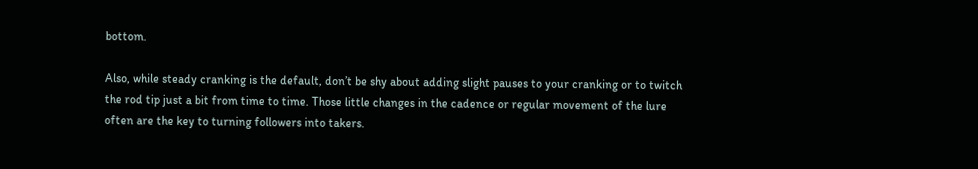bottom.

Also, while steady cranking is the default, don’t be shy about adding slight pauses to your cranking or to twitch the rod tip just a bit from time to time. Those little changes in the cadence or regular movement of the lure often are the key to turning followers into takers.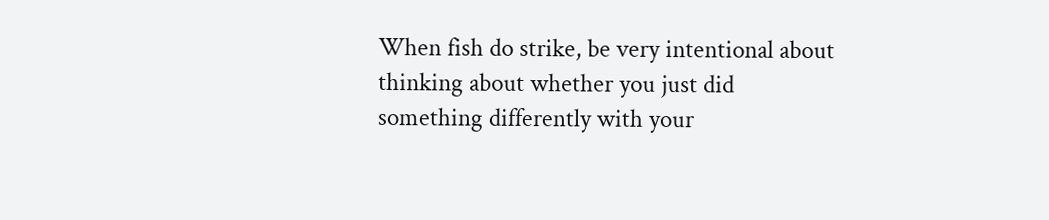When fish do strike, be very intentional about thinking about whether you just did something differently with your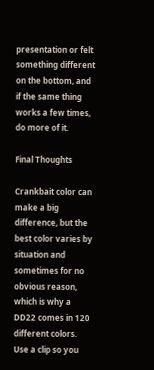presentation or felt something different on the bottom, and if the same thing works a few times, do more of it.

Final Thoughts

Crankbait color can make a big difference, but the best color varies by situation and sometimes for no obvious reason, which is why a DD22 comes in 120 different colors. Use a clip so you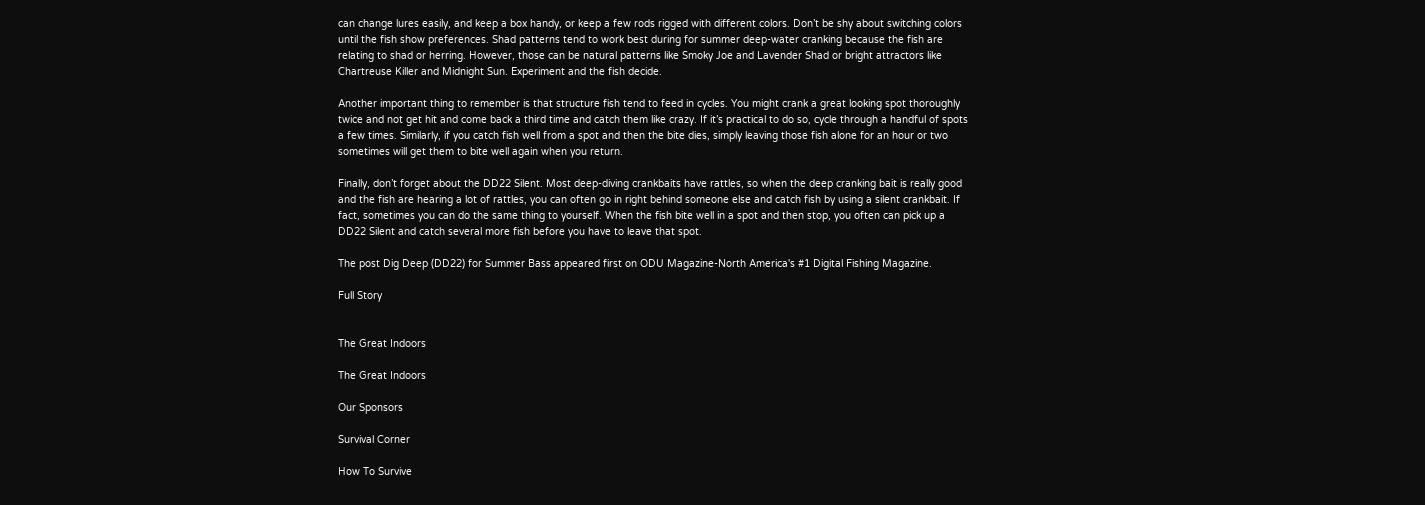can change lures easily, and keep a box handy, or keep a few rods rigged with different colors. Don’t be shy about switching colors until the fish show preferences. Shad patterns tend to work best during for summer deep-water cranking because the fish are relating to shad or herring. However, those can be natural patterns like Smoky Joe and Lavender Shad or bright attractors like Chartreuse Killer and Midnight Sun. Experiment and the fish decide.

Another important thing to remember is that structure fish tend to feed in cycles. You might crank a great looking spot thoroughly twice and not get hit and come back a third time and catch them like crazy. If it’s practical to do so, cycle through a handful of spots a few times. Similarly, if you catch fish well from a spot and then the bite dies, simply leaving those fish alone for an hour or two sometimes will get them to bite well again when you return.

Finally, don’t forget about the DD22 Silent. Most deep-diving crankbaits have rattles, so when the deep cranking bait is really good and the fish are hearing a lot of rattles, you can often go in right behind someone else and catch fish by using a silent crankbait. If fact, sometimes you can do the same thing to yourself. When the fish bite well in a spot and then stop, you often can pick up a DD22 Silent and catch several more fish before you have to leave that spot.

The post Dig Deep (DD22) for Summer Bass appeared first on ODU Magazine-North America's #1 Digital Fishing Magazine.

Full Story


The Great Indoors

The Great Indoors

Our Sponsors

Survival Corner

How To Survive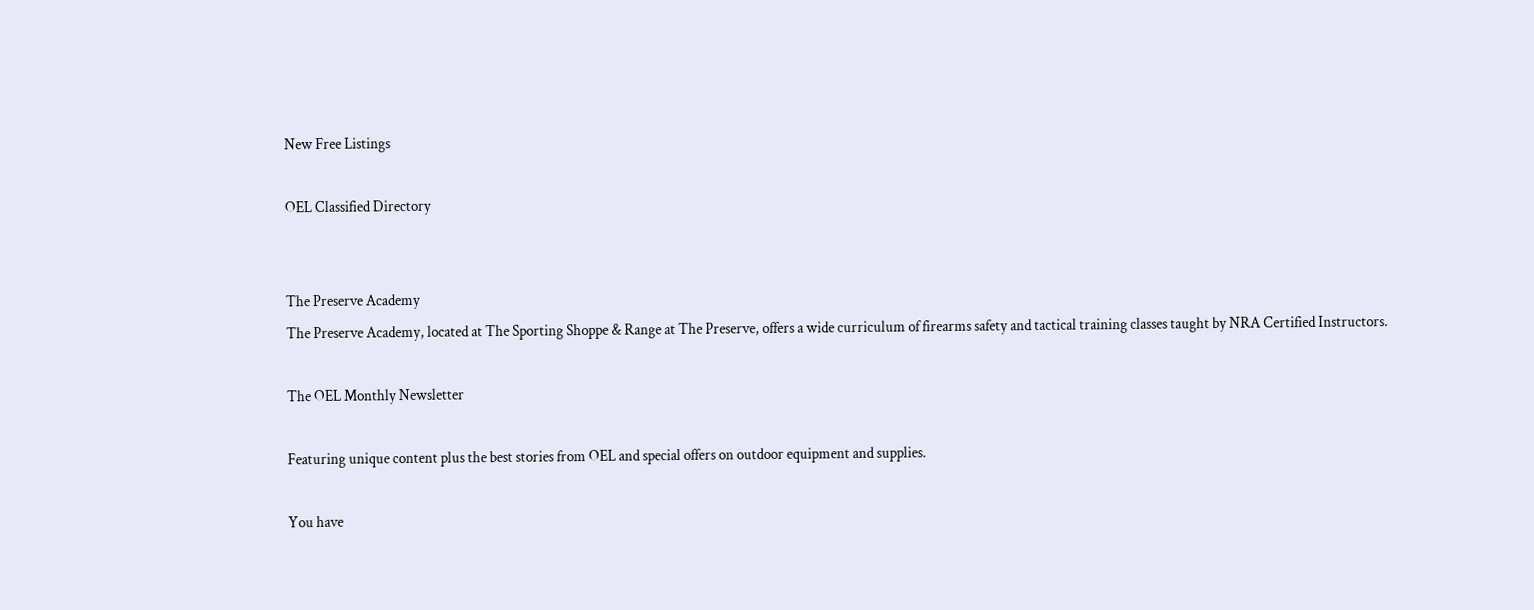New Free Listings

OEL Classified Directory


The Preserve Academy
The Preserve Academy, located at The Sporting Shoppe & Range at The Preserve, offers a wide curriculum of firearms safety and tactical training classes taught by NRA Certified Instructors.

The OEL Monthly Newsletter

Featuring unique content plus the best stories from OEL and special offers on outdoor equipment and supplies.

You have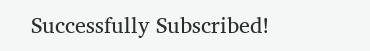Successfully Subscribed!